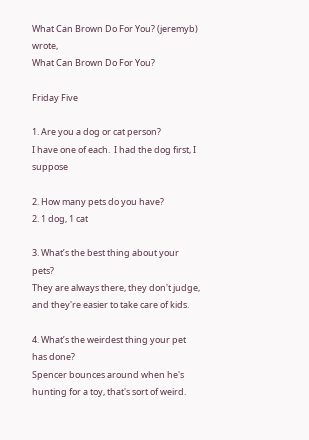What Can Brown Do For You? (jeremyb) wrote,
What Can Brown Do For You?

Friday Five

1. Are you a dog or cat person?
I have one of each.  I had the dog first, I suppose

2. How many pets do you have?
2. 1 dog, 1 cat

3. What’s the best thing about your pets?
They are always there, they don't judge, and they're easier to take care of kids.

4. What’s the weirdest thing your pet has done?
Spencer bounces around when he's hunting for a toy, that's sort of weird.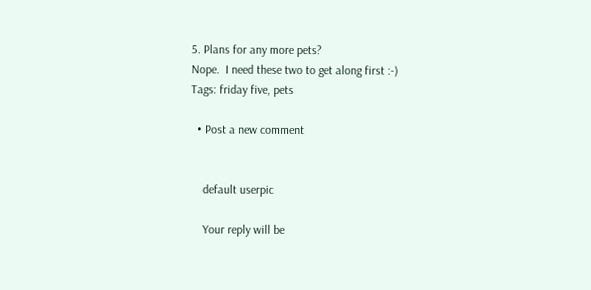5. Plans for any more pets?
Nope.  I need these two to get along first :-)
Tags: friday five, pets

  • Post a new comment


    default userpic

    Your reply will be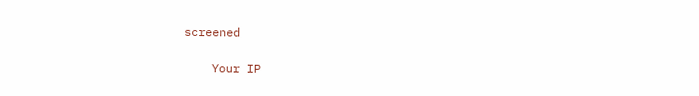screened

    Your IP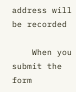address will be recorded

    When you submit the form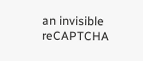an invisible reCAPTCHA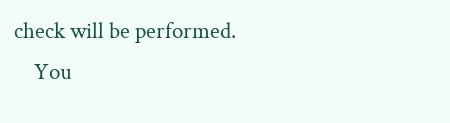check will be performed.
    You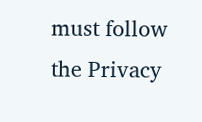must follow the Privacy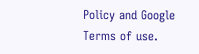Policy and Google Terms of use.